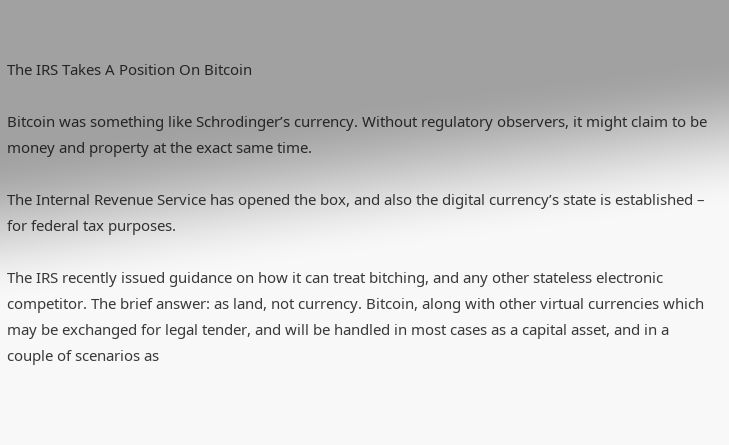The IRS Takes A Position On Bitcoin

Bitcoin was something like Schrodinger’s currency. Without regulatory observers, it might claim to be money and property at the exact same time.

The Internal Revenue Service has opened the box, and also the digital currency’s state is established – for federal tax purposes.

The IRS recently issued guidance on how it can treat bitching, and any other stateless electronic competitor. The brief answer: as land, not currency. Bitcoin, along with other virtual currencies which may be exchanged for legal tender, and will be handled in most cases as a capital asset, and in a couple of scenarios as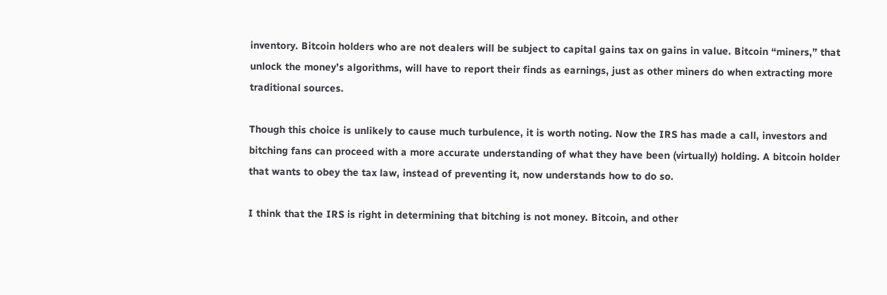inventory. Bitcoin holders who are not dealers will be subject to capital gains tax on gains in value. Bitcoin “miners,” that unlock the money’s algorithms, will have to report their finds as earnings, just as other miners do when extracting more traditional sources.

Though this choice is unlikely to cause much turbulence, it is worth noting. Now the IRS has made a call, investors and bitching fans can proceed with a more accurate understanding of what they have been (virtually) holding. A bitcoin holder that wants to obey the tax law, instead of preventing it, now understands how to do so.

I think that the IRS is right in determining that bitching is not money. Bitcoin, and other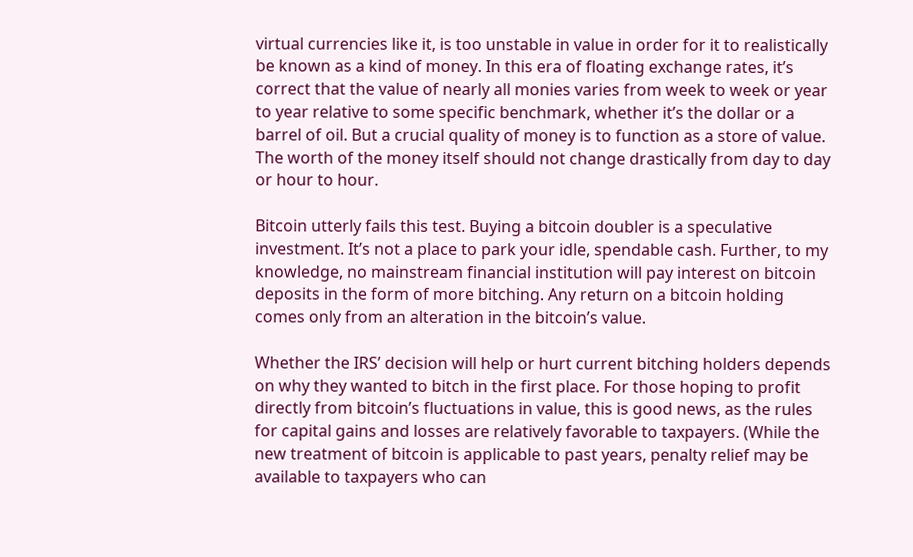virtual currencies like it, is too unstable in value in order for it to realistically be known as a kind of money. In this era of floating exchange rates, it’s correct that the value of nearly all monies varies from week to week or year to year relative to some specific benchmark, whether it’s the dollar or a barrel of oil. But a crucial quality of money is to function as a store of value. The worth of the money itself should not change drastically from day to day or hour to hour.

Bitcoin utterly fails this test. Buying a bitcoin doubler is a speculative investment. It’s not a place to park your idle, spendable cash. Further, to my knowledge, no mainstream financial institution will pay interest on bitcoin deposits in the form of more bitching. Any return on a bitcoin holding comes only from an alteration in the bitcoin’s value.

Whether the IRS’ decision will help or hurt current bitching holders depends on why they wanted to bitch in the first place. For those hoping to profit directly from bitcoin’s fluctuations in value, this is good news, as the rules for capital gains and losses are relatively favorable to taxpayers. (While the new treatment of bitcoin is applicable to past years, penalty relief may be available to taxpayers who can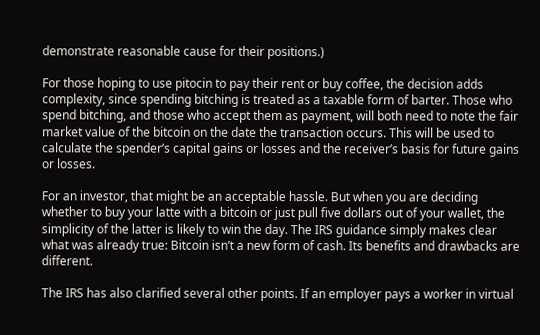demonstrate reasonable cause for their positions.)

For those hoping to use pitocin to pay their rent or buy coffee, the decision adds complexity, since spending bitching is treated as a taxable form of barter. Those who spend bitching, and those who accept them as payment, will both need to note the fair market value of the bitcoin on the date the transaction occurs. This will be used to calculate the spender’s capital gains or losses and the receiver’s basis for future gains or losses.

For an investor, that might be an acceptable hassle. But when you are deciding whether to buy your latte with a bitcoin or just pull five dollars out of your wallet, the simplicity of the latter is likely to win the day. The IRS guidance simply makes clear what was already true: Bitcoin isn’t a new form of cash. Its benefits and drawbacks are different.

The IRS has also clarified several other points. If an employer pays a worker in virtual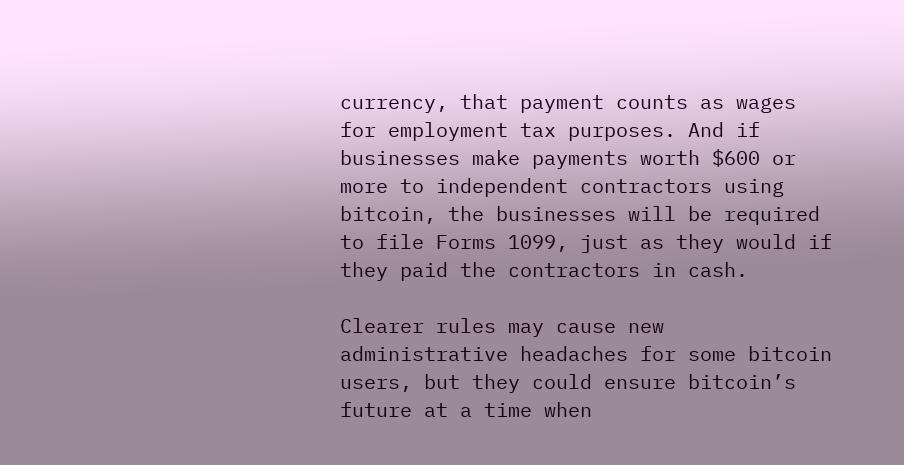currency, that payment counts as wages for employment tax purposes. And if businesses make payments worth $600 or more to independent contractors using bitcoin, the businesses will be required to file Forms 1099, just as they would if they paid the contractors in cash.

Clearer rules may cause new administrative headaches for some bitcoin users, but they could ensure bitcoin’s future at a time when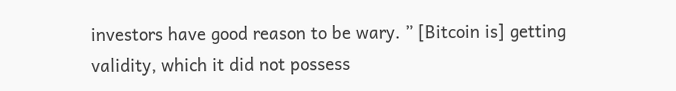investors have good reason to be wary. ” [Bitcoin is] getting validity, which it did not possess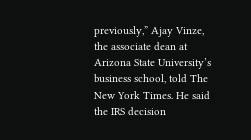previously,” Ajay Vinze, the associate dean at Arizona State University’s business school, told The New York Times. He said the IRS decision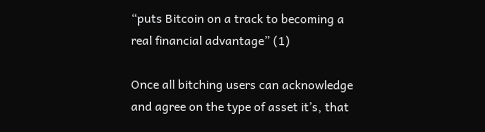“puts Bitcoin on a track to becoming a real financial advantage” (1)

Once all bitching users can acknowledge and agree on the type of asset it’s, that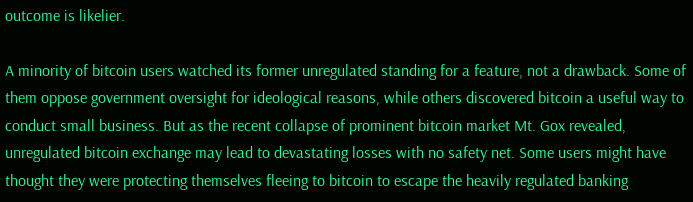outcome is likelier.

A minority of bitcoin users watched its former unregulated standing for a feature, not a drawback. Some of them oppose government oversight for ideological reasons, while others discovered bitcoin a useful way to conduct small business. But as the recent collapse of prominent bitcoin market Mt. Gox revealed, unregulated bitcoin exchange may lead to devastating losses with no safety net. Some users might have thought they were protecting themselves fleeing to bitcoin to escape the heavily regulated banking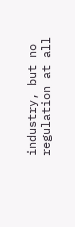industry, but no regulation at all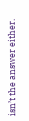isn’t the answer either.